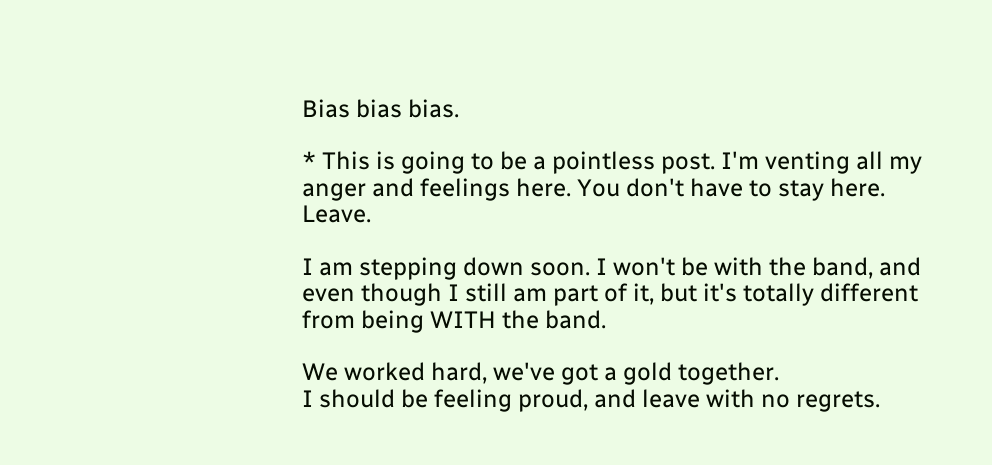Bias bias bias.

* This is going to be a pointless post. I'm venting all my anger and feelings here. You don't have to stay here. Leave.

I am stepping down soon. I won't be with the band, and even though I still am part of it, but it's totally different from being WITH the band.

We worked hard, we've got a gold together.
I should be feeling proud, and leave with no regrets.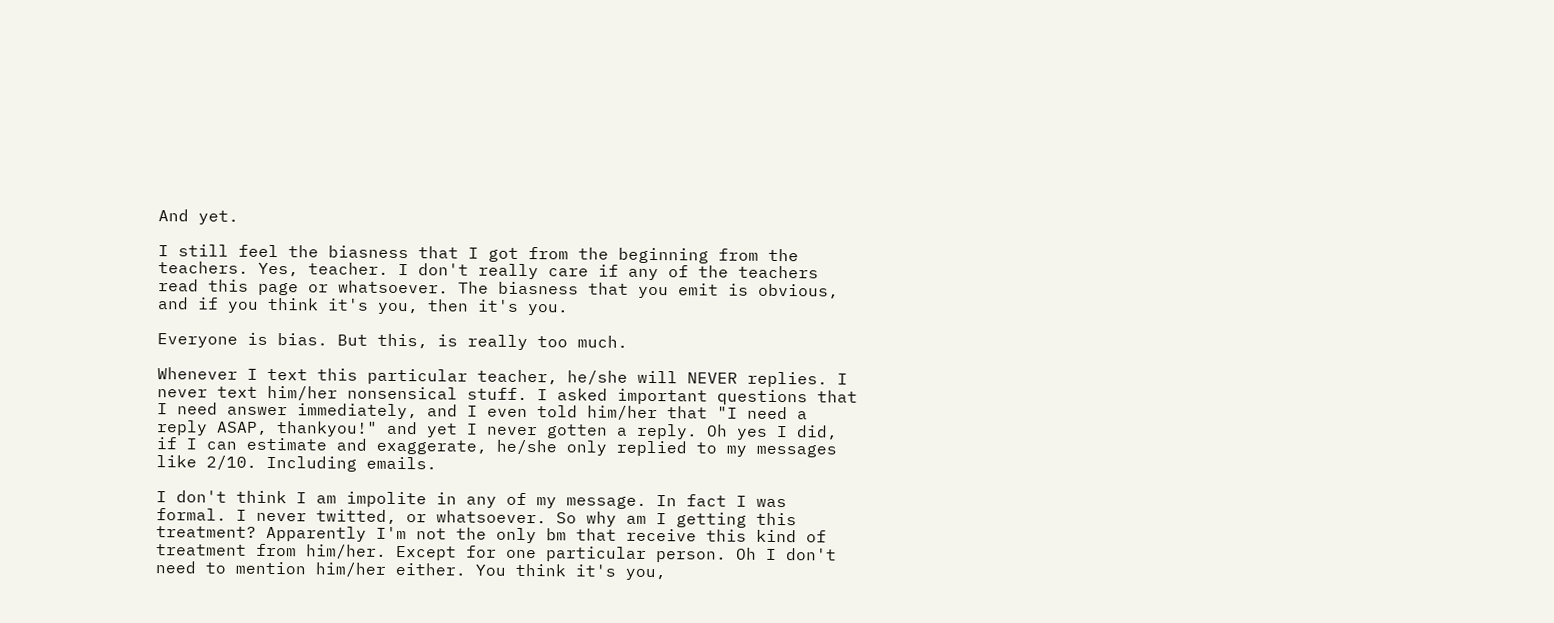And yet.

I still feel the biasness that I got from the beginning from the teachers. Yes, teacher. I don't really care if any of the teachers read this page or whatsoever. The biasness that you emit is obvious, and if you think it's you, then it's you.

Everyone is bias. But this, is really too much.

Whenever I text this particular teacher, he/she will NEVER replies. I never text him/her nonsensical stuff. I asked important questions that I need answer immediately, and I even told him/her that "I need a reply ASAP, thankyou!" and yet I never gotten a reply. Oh yes I did, if I can estimate and exaggerate, he/she only replied to my messages like 2/10. Including emails.

I don't think I am impolite in any of my message. In fact I was formal. I never twitted, or whatsoever. So why am I getting this treatment? Apparently I'm not the only bm that receive this kind of treatment from him/her. Except for one particular person. Oh I don't need to mention him/her either. You think it's you,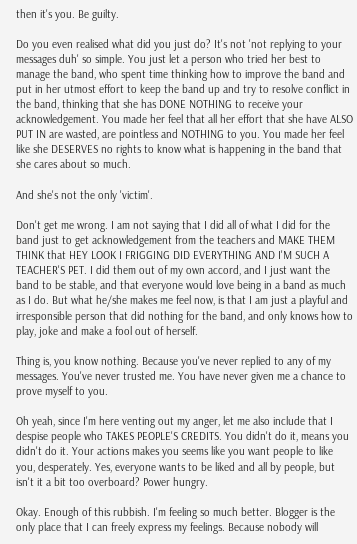then it's you. Be guilty.

Do you even realised what did you just do? It's not 'not replying to your messages duh' so simple. You just let a person who tried her best to manage the band, who spent time thinking how to improve the band and put in her utmost effort to keep the band up and try to resolve conflict in the band, thinking that she has DONE NOTHING to receive your acknowledgement. You made her feel that all her effort that she have ALSO PUT IN are wasted, are pointless and NOTHING to you. You made her feel like she DESERVES no rights to know what is happening in the band that she cares about so much.

And she's not the only 'victim'.

Don't get me wrong. I am not saying that I did all of what I did for the band just to get acknowledgement from the teachers and MAKE THEM THINK that HEY LOOK I FRIGGING DID EVERYTHING AND I'M SUCH A TEACHER'S PET. I did them out of my own accord, and I just want the band to be stable, and that everyone would love being in a band as much as I do. But what he/she makes me feel now, is that I am just a playful and irresponsible person that did nothing for the band, and only knows how to play, joke and make a fool out of herself.

Thing is, you know nothing. Because you've never replied to any of my messages. You've never trusted me. You have never given me a chance to prove myself to you.

Oh yeah, since I'm here venting out my anger, let me also include that I despise people who TAKES PEOPLE'S CREDITS. You didn't do it, means you didn't do it. Your actions makes you seems like you want people to like you, desperately. Yes, everyone wants to be liked and all by people, but isn't it a bit too overboard? Power hungry.

Okay. Enough of this rubbish. I'm feeling so much better. Blogger is the only place that I can freely express my feelings. Because nobody will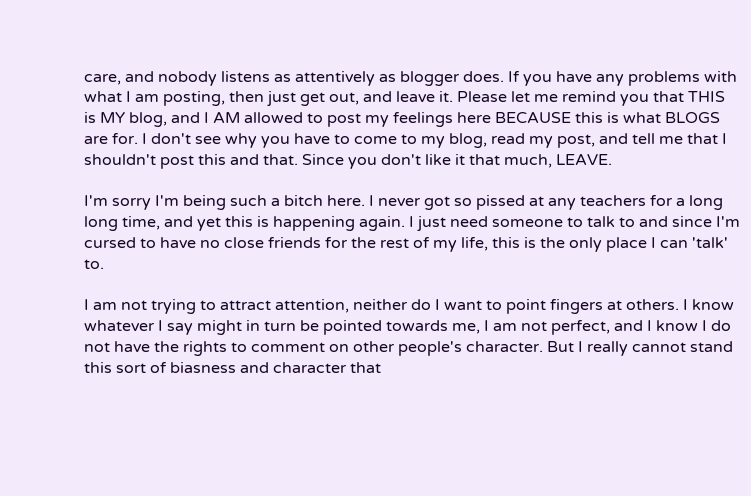care, and nobody listens as attentively as blogger does. If you have any problems with what I am posting, then just get out, and leave it. Please let me remind you that THIS is MY blog, and I AM allowed to post my feelings here BECAUSE this is what BLOGS are for. I don't see why you have to come to my blog, read my post, and tell me that I shouldn't post this and that. Since you don't like it that much, LEAVE.

I'm sorry I'm being such a bitch here. I never got so pissed at any teachers for a long long time, and yet this is happening again. I just need someone to talk to and since I'm cursed to have no close friends for the rest of my life, this is the only place I can 'talk' to.

I am not trying to attract attention, neither do I want to point fingers at others. I know whatever I say might in turn be pointed towards me, I am not perfect, and I know I do not have the rights to comment on other people's character. But I really cannot stand this sort of biasness and character that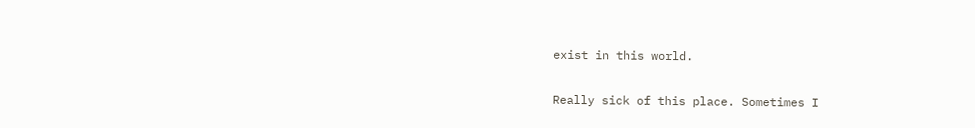exist in this world.

Really sick of this place. Sometimes I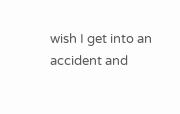wish I get into an accident and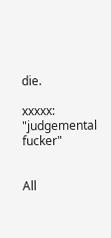die.

xxxxx: "judgemental fucker"


All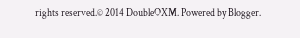rights reserved.© 2014 DoubleOXM. Powered by Blogger.